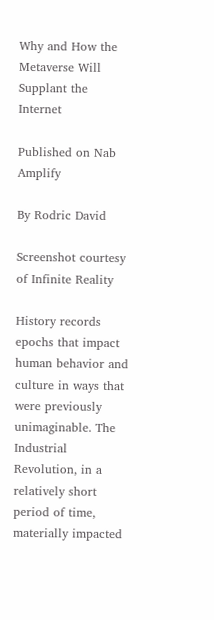Why and How the Metaverse Will Supplant the Internet

Published on Nab Amplify

By Rodric David

Screenshot courtesy of Infinite Reality

History records epochs that impact human behavior and culture in ways that were previously unimaginable. The Industrial Revolution, in a relatively short period of time, materially impacted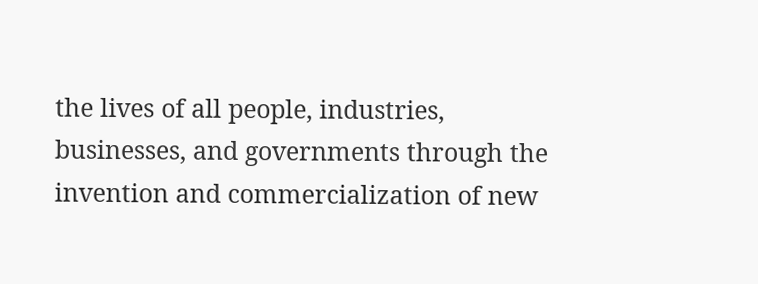the lives of all people, industries, businesses, and governments through the invention and commercialization of new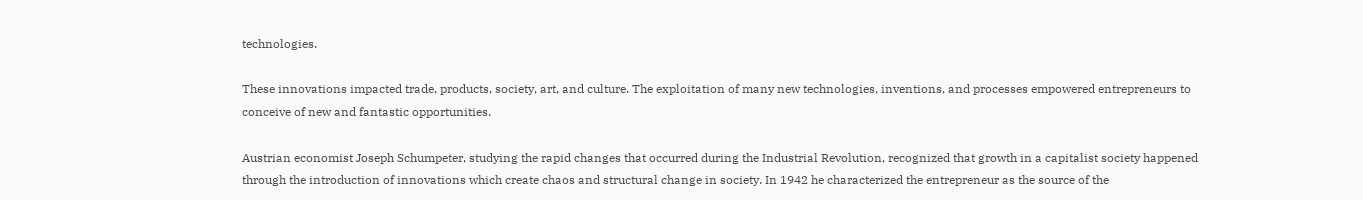technologies.

These innovations impacted trade, products, society, art, and culture. The exploitation of many new technologies, inventions, and processes empowered entrepreneurs to conceive of new and fantastic opportunities.

Austrian economist Joseph Schumpeter, studying the rapid changes that occurred during the Industrial Revolution, recognized that growth in a capitalist society happened through the introduction of innovations which create chaos and structural change in society. In 1942 he characterized the entrepreneur as the source of the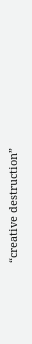“creative destruction”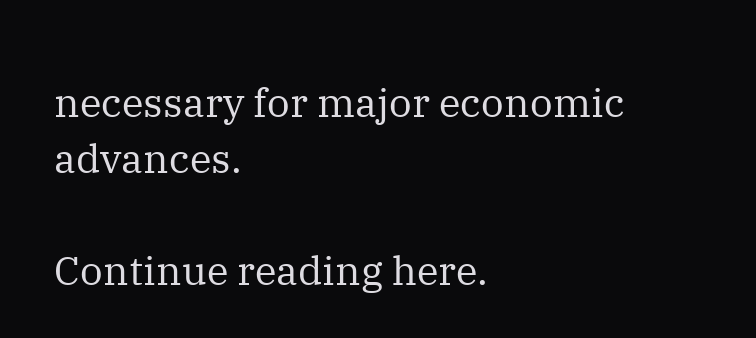necessary for major economic advances.

Continue reading here.